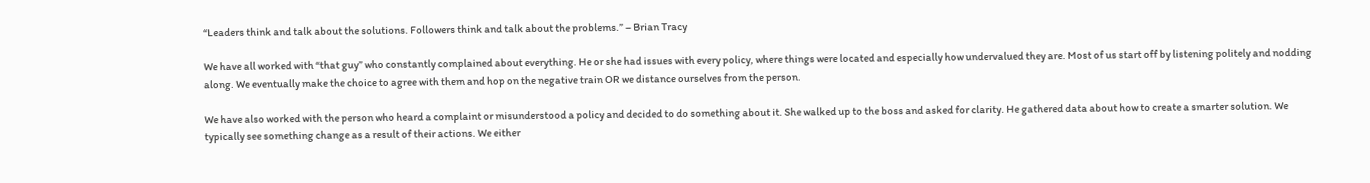“Leaders think and talk about the solutions. Followers think and talk about the problems.” – Brian Tracy

We have all worked with “that guy” who constantly complained about everything. He or she had issues with every policy, where things were located and especially how undervalued they are. Most of us start off by listening politely and nodding along. We eventually make the choice to agree with them and hop on the negative train OR we distance ourselves from the person.

We have also worked with the person who heard a complaint or misunderstood a policy and decided to do something about it. She walked up to the boss and asked for clarity. He gathered data about how to create a smarter solution. We typically see something change as a result of their actions. We either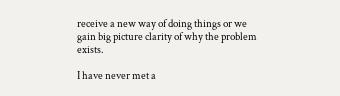receive a new way of doing things or we gain big picture clarity of why the problem exists.

I have never met a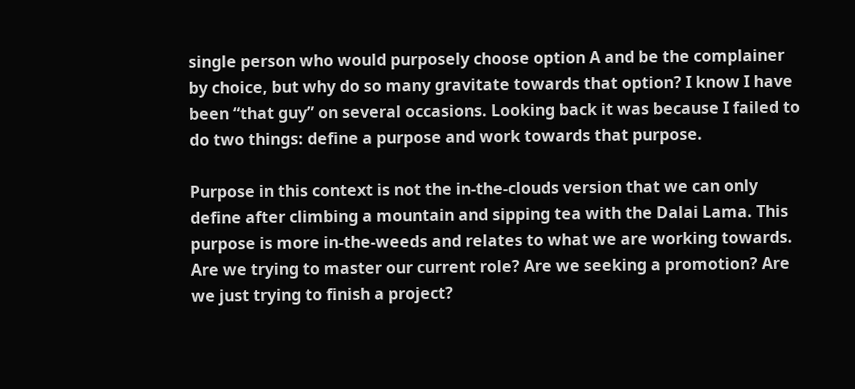single person who would purposely choose option A and be the complainer by choice, but why do so many gravitate towards that option? I know I have been “that guy” on several occasions. Looking back it was because I failed to do two things: define a purpose and work towards that purpose.

Purpose in this context is not the in-the-clouds version that we can only define after climbing a mountain and sipping tea with the Dalai Lama. This purpose is more in-the-weeds and relates to what we are working towards. Are we trying to master our current role? Are we seeking a promotion? Are we just trying to finish a project?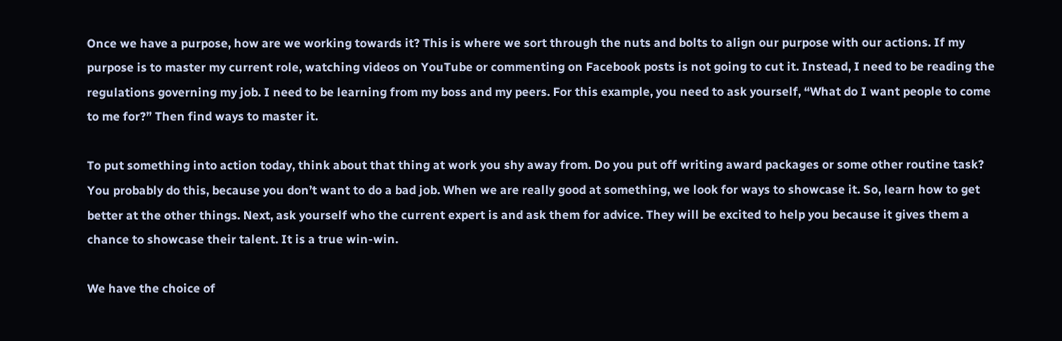Once we have a purpose, how are we working towards it? This is where we sort through the nuts and bolts to align our purpose with our actions. If my purpose is to master my current role, watching videos on YouTube or commenting on Facebook posts is not going to cut it. Instead, I need to be reading the regulations governing my job. I need to be learning from my boss and my peers. For this example, you need to ask yourself, “What do I want people to come to me for?” Then find ways to master it.

To put something into action today, think about that thing at work you shy away from. Do you put off writing award packages or some other routine task? You probably do this, because you don’t want to do a bad job. When we are really good at something, we look for ways to showcase it. So, learn how to get better at the other things. Next, ask yourself who the current expert is and ask them for advice. They will be excited to help you because it gives them a chance to showcase their talent. It is a true win-win.

We have the choice of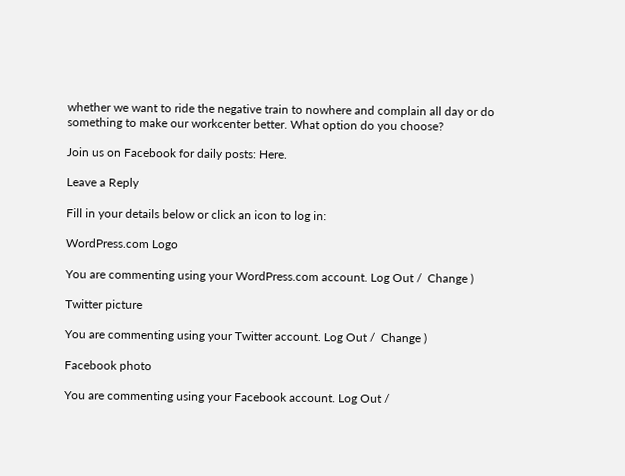whether we want to ride the negative train to nowhere and complain all day or do something to make our workcenter better. What option do you choose?

Join us on Facebook for daily posts: Here.

Leave a Reply

Fill in your details below or click an icon to log in:

WordPress.com Logo

You are commenting using your WordPress.com account. Log Out /  Change )

Twitter picture

You are commenting using your Twitter account. Log Out /  Change )

Facebook photo

You are commenting using your Facebook account. Log Out /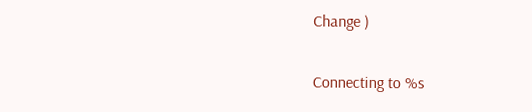Change )

Connecting to %s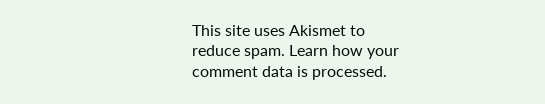This site uses Akismet to reduce spam. Learn how your comment data is processed.